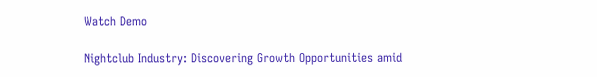Watch Demo

Nightclub Industry: Discovering Growth Opportunities amid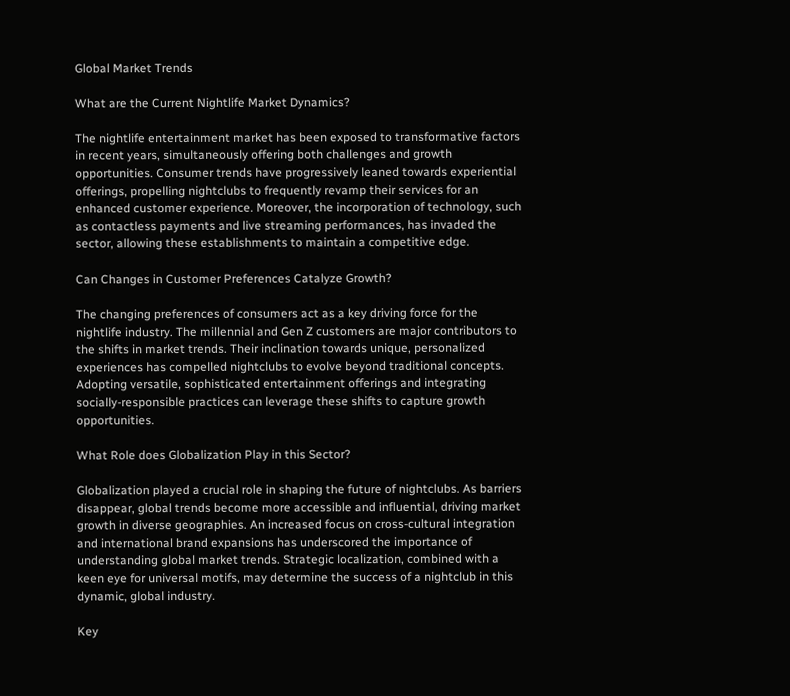Global Market Trends

What are the Current Nightlife Market Dynamics?

The nightlife entertainment market has been exposed to transformative factors in recent years, simultaneously offering both challenges and growth opportunities. Consumer trends have progressively leaned towards experiential offerings, propelling nightclubs to frequently revamp their services for an enhanced customer experience. Moreover, the incorporation of technology, such as contactless payments and live streaming performances, has invaded the sector, allowing these establishments to maintain a competitive edge.

Can Changes in Customer Preferences Catalyze Growth?

The changing preferences of consumers act as a key driving force for the nightlife industry. The millennial and Gen Z customers are major contributors to the shifts in market trends. Their inclination towards unique, personalized experiences has compelled nightclubs to evolve beyond traditional concepts. Adopting versatile, sophisticated entertainment offerings and integrating socially-responsible practices can leverage these shifts to capture growth opportunities.

What Role does Globalization Play in this Sector?

Globalization played a crucial role in shaping the future of nightclubs. As barriers disappear, global trends become more accessible and influential, driving market growth in diverse geographies. An increased focus on cross-cultural integration and international brand expansions has underscored the importance of understanding global market trends. Strategic localization, combined with a keen eye for universal motifs, may determine the success of a nightclub in this dynamic, global industry.

Key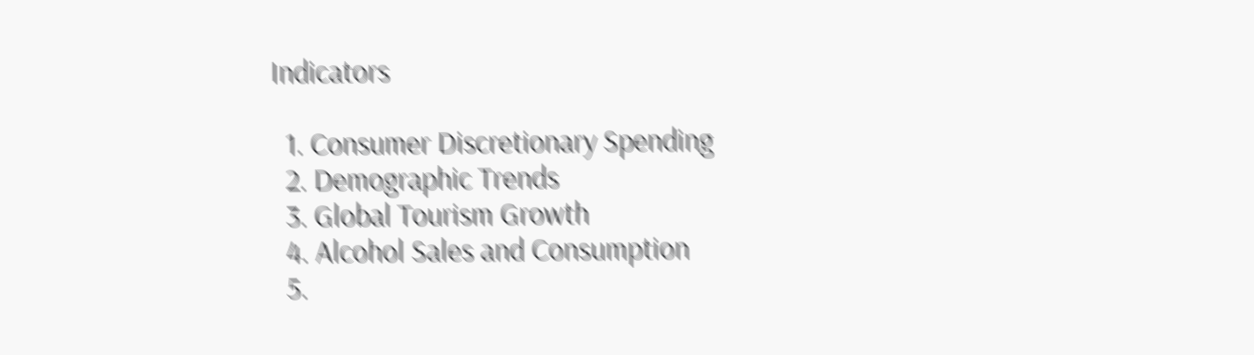Indicators

  1. Consumer Discretionary Spending
  2. Demographic Trends
  3. Global Tourism Growth
  4. Alcohol Sales and Consumption
  5.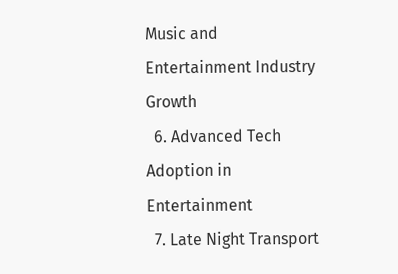Music and Entertainment Industry Growth
  6. Advanced Tech Adoption in Entertainment
  7. Late Night Transport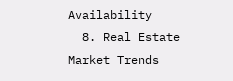Availability
  8. Real Estate Market Trends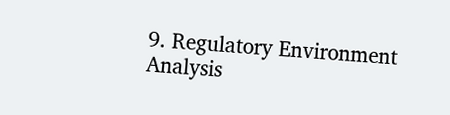9. Regulatory Environment Analysis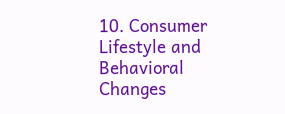10. Consumer Lifestyle and Behavioral Changes